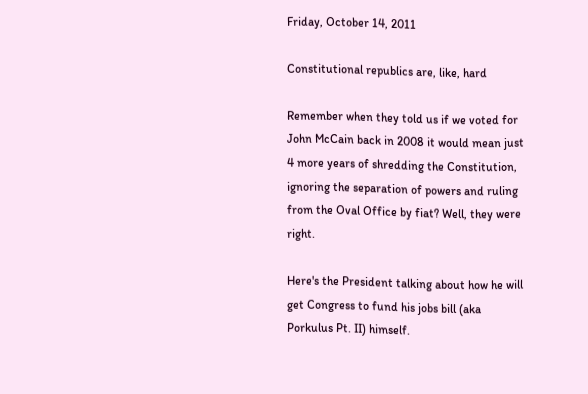Friday, October 14, 2011

Constitutional republics are, like, hard

Remember when they told us if we voted for John McCain back in 2008 it would mean just 4 more years of shredding the Constitution, ignoring the separation of powers and ruling from the Oval Office by fiat? Well, they were right.

Here's the President talking about how he will get Congress to fund his jobs bill (aka Porkulus Pt. II) himself.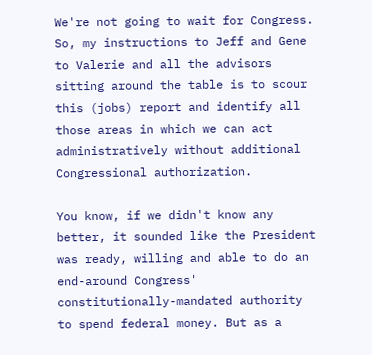We're not going to wait for Congress. So, my instructions to Jeff and Gene to Valerie and all the advisors sitting around the table is to scour this (jobs) report and identify all those areas in which we can act administratively without additional Congressional authorization.

You know, if we didn't know any better, it sounded like the President was ready, willing and able to do an end-around Congress' constitutionally-mandated authority to spend federal money. But as a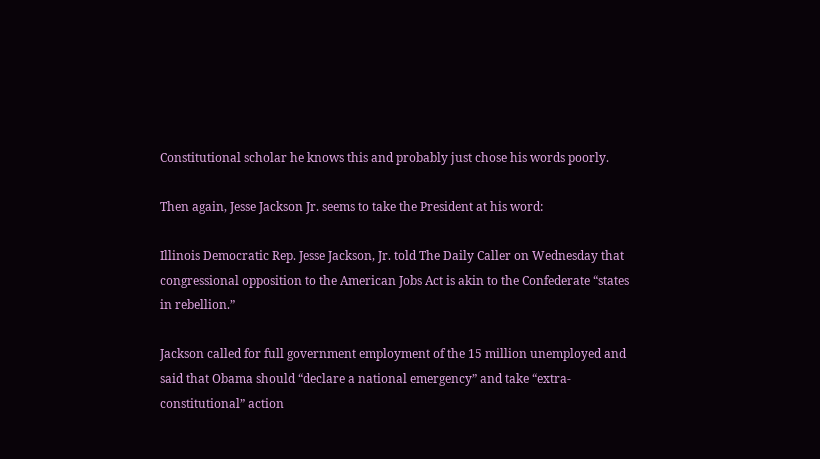Constitutional scholar he knows this and probably just chose his words poorly.

Then again, Jesse Jackson Jr. seems to take the President at his word:

Illinois Democratic Rep. Jesse Jackson, Jr. told The Daily Caller on Wednesday that congressional opposition to the American Jobs Act is akin to the Confederate “states in rebellion.”

Jackson called for full government employment of the 15 million unemployed and said that Obama should “declare a national emergency” and take “extra-constitutional” action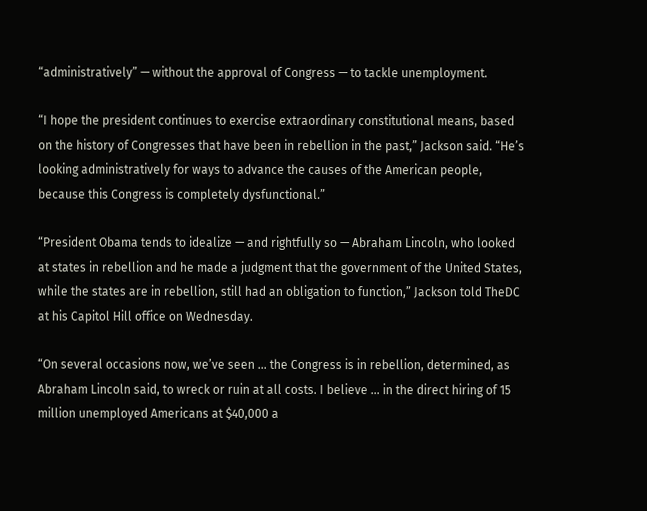“administratively” — without the approval of Congress — to tackle unemployment.

“I hope the president continues to exercise extraordinary constitutional means, based on the history of Congresses that have been in rebellion in the past,” Jackson said. “He’s looking administratively for ways to advance the causes of the American people, because this Congress is completely dysfunctional.”

“President Obama tends to idealize — and rightfully so — Abraham Lincoln, who looked at states in rebellion and he made a judgment that the government of the United States, while the states are in rebellion, still had an obligation to function,” Jackson told TheDC at his Capitol Hill office on Wednesday.

“On several occasions now, we’ve seen … the Congress is in rebellion, determined, as Abraham Lincoln said, to wreck or ruin at all costs. I believe … in the direct hiring of 15 million unemployed Americans at $40,000 a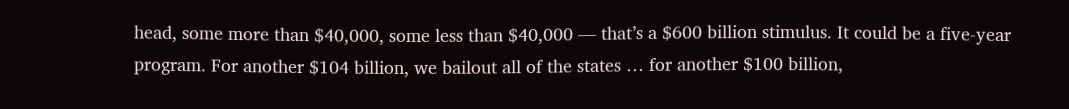head, some more than $40,000, some less than $40,000 — that’s a $600 billion stimulus. It could be a five-year program. For another $104 billion, we bailout all of the states … for another $100 billion,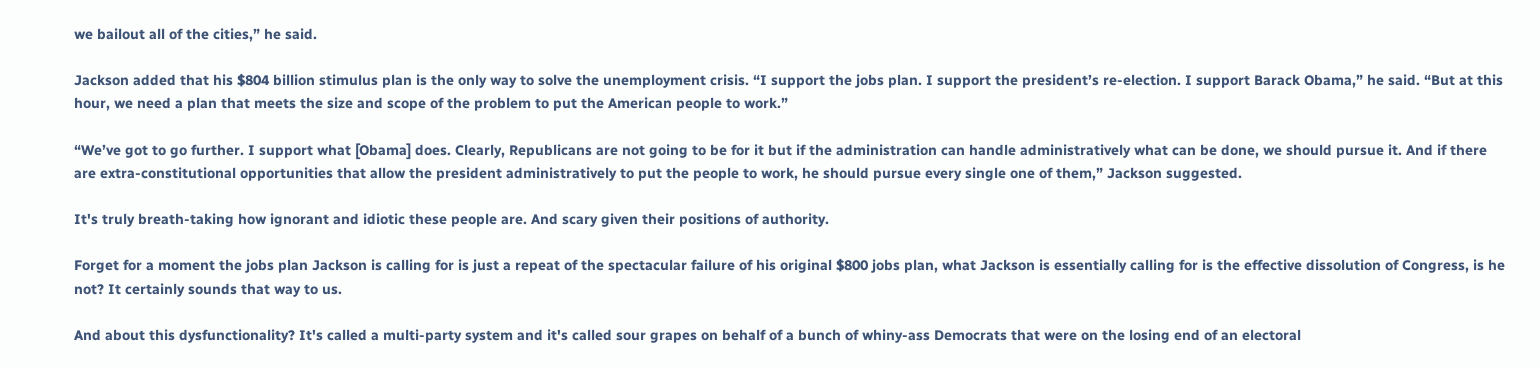we bailout all of the cities,” he said.

Jackson added that his $804 billion stimulus plan is the only way to solve the unemployment crisis. “I support the jobs plan. I support the president’s re-election. I support Barack Obama,” he said. “But at this hour, we need a plan that meets the size and scope of the problem to put the American people to work.”

“We’ve got to go further. I support what [Obama] does. Clearly, Republicans are not going to be for it but if the administration can handle administratively what can be done, we should pursue it. And if there are extra-constitutional opportunities that allow the president administratively to put the people to work, he should pursue every single one of them,” Jackson suggested.

It's truly breath-taking how ignorant and idiotic these people are. And scary given their positions of authority.

Forget for a moment the jobs plan Jackson is calling for is just a repeat of the spectacular failure of his original $800 jobs plan, what Jackson is essentially calling for is the effective dissolution of Congress, is he not? It certainly sounds that way to us.

And about this dysfunctionality? It's called a multi-party system and it's called sour grapes on behalf of a bunch of whiny-ass Democrats that were on the losing end of an electoral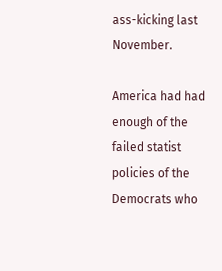ass-kicking last November.

America had had enough of the failed statist policies of the Democrats who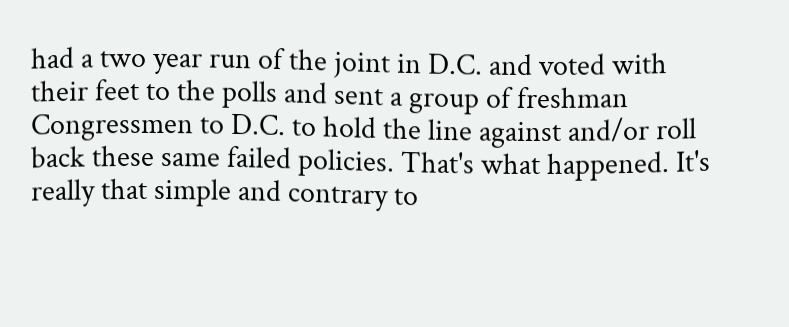had a two year run of the joint in D.C. and voted with their feet to the polls and sent a group of freshman Congressmen to D.C. to hold the line against and/or roll back these same failed policies. That's what happened. It's really that simple and contrary to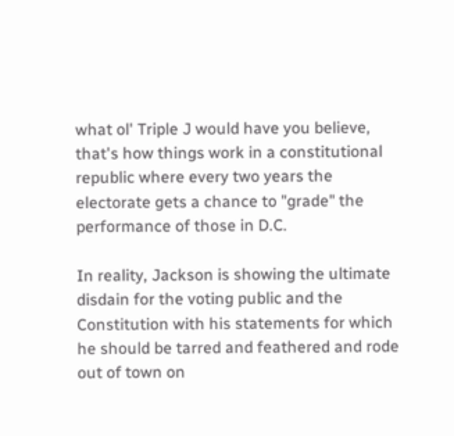what ol' Triple J would have you believe, that's how things work in a constitutional republic where every two years the electorate gets a chance to "grade" the performance of those in D.C.

In reality, Jackson is showing the ultimate disdain for the voting public and the Constitution with his statements for which he should be tarred and feathered and rode out of town on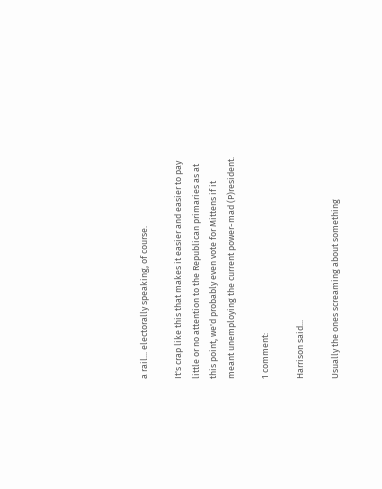a rail... electorally speaking, of course.

It's crap like this that makes it easier and easier to pay little or no attention to the Republican primaries as at this point, we'd probably even vote for Mittens if it meant unemploying the current power-mad (P)resident.

1 comment:

Harrison said...

Usually the ones screaming about something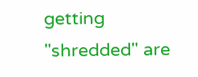getting "shredded" are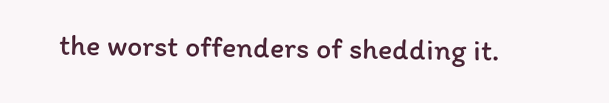the worst offenders of shedding it.